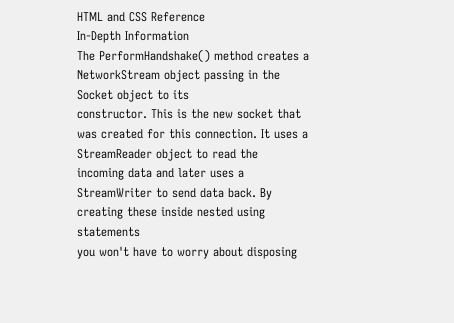HTML and CSS Reference
In-Depth Information
The PerformHandshake() method creates a NetworkStream object passing in the Socket object to its
constructor. This is the new socket that was created for this connection. It uses a StreamReader object to read the
incoming data and later uses a StreamWriter to send data back. By creating these inside nested using statements
you won't have to worry about disposing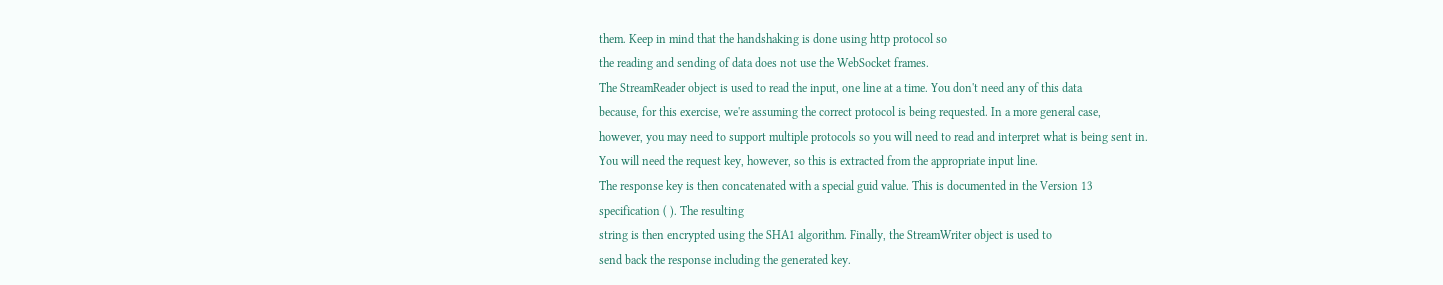them. Keep in mind that the handshaking is done using http protocol so
the reading and sending of data does not use the WebSocket frames.
The StreamReader object is used to read the input, one line at a time. You don't need any of this data
because, for this exercise, we're assuming the correct protocol is being requested. In a more general case,
however, you may need to support multiple protocols so you will need to read and interpret what is being sent in.
You will need the request key, however, so this is extracted from the appropriate input line.
The response key is then concatenated with a special guid value. This is documented in the Version 13
specification ( ). The resulting
string is then encrypted using the SHA1 algorithm. Finally, the StreamWriter object is used to
send back the response including the generated key.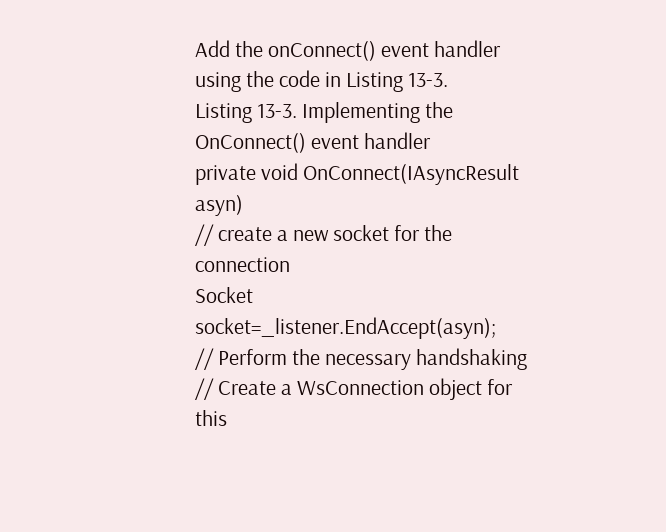Add the onConnect() event handler using the code in Listing 13-3.
Listing 13-3. Implementing the OnConnect() event handler
private void OnConnect(IAsyncResult asyn)
// create a new socket for the connection
Socket socket=_listener.EndAccept(asyn);
// Perform the necessary handshaking
// Create a WsConnection object for this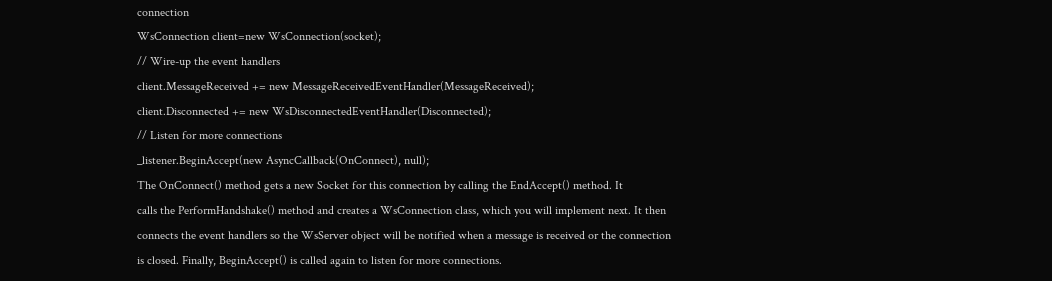connection
WsConnection client=new WsConnection(socket);
// Wire-up the event handlers
client.MessageReceived += new MessageReceivedEventHandler(MessageReceived);
client.Disconnected += new WsDisconnectedEventHandler(Disconnected);
// Listen for more connections
_listener.BeginAccept(new AsyncCallback(OnConnect), null);
The OnConnect() method gets a new Socket for this connection by calling the EndAccept() method. It
calls the PerformHandshake() method and creates a WsConnection class, which you will implement next. It then
connects the event handlers so the WsServer object will be notified when a message is received or the connection
is closed. Finally, BeginAccept() is called again to listen for more connections.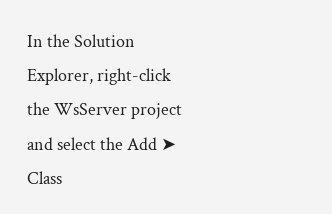In the Solution Explorer, right-click the WsServer project and select the Add ➤ Class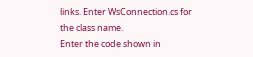links. Enter WsConnection.cs for the class name.
Enter the code shown in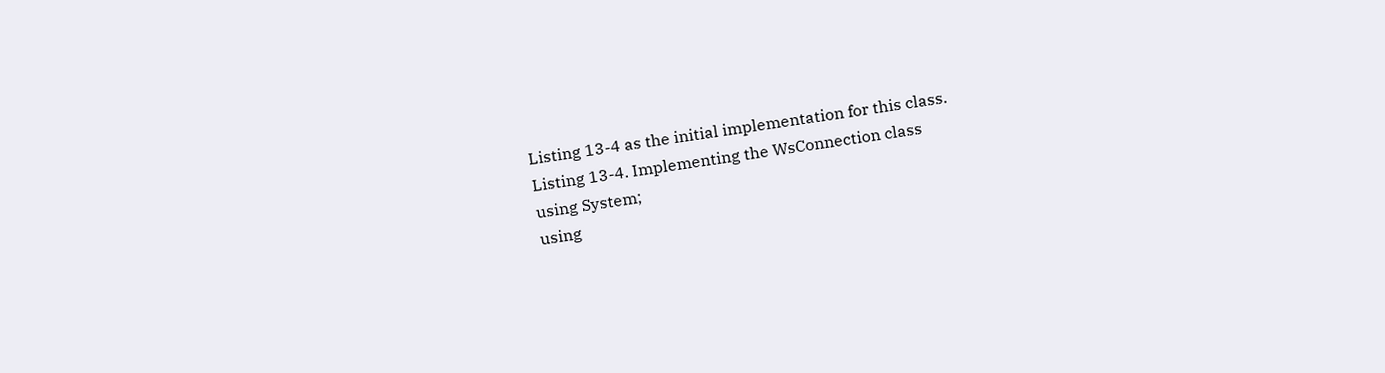Listing 13-4 as the initial implementation for this class.
Listing 13-4. Implementing the WsConnection class
using System;
using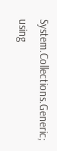System.Collections.Generic;
using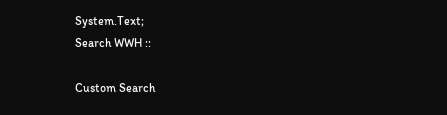System.Text;
Search WWH ::

Custom Search